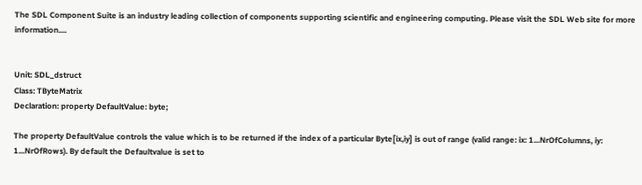The SDL Component Suite is an industry leading collection of components supporting scientific and engineering computing. Please visit the SDL Web site for more information....


Unit: SDL_dstruct
Class: TByteMatrix
Declaration: property DefaultValue: byte;

The property DefaultValue controls the value which is to be returned if the index of a particular Byte[ix,iy] is out of range (valid range: ix: 1...NrOfColumns, iy: 1...NrOfRows). By default the Defaultvalue is set to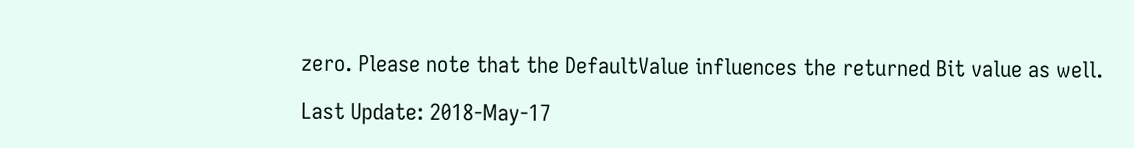zero. Please note that the DefaultValue influences the returned Bit value as well.

Last Update: 2018-May-17